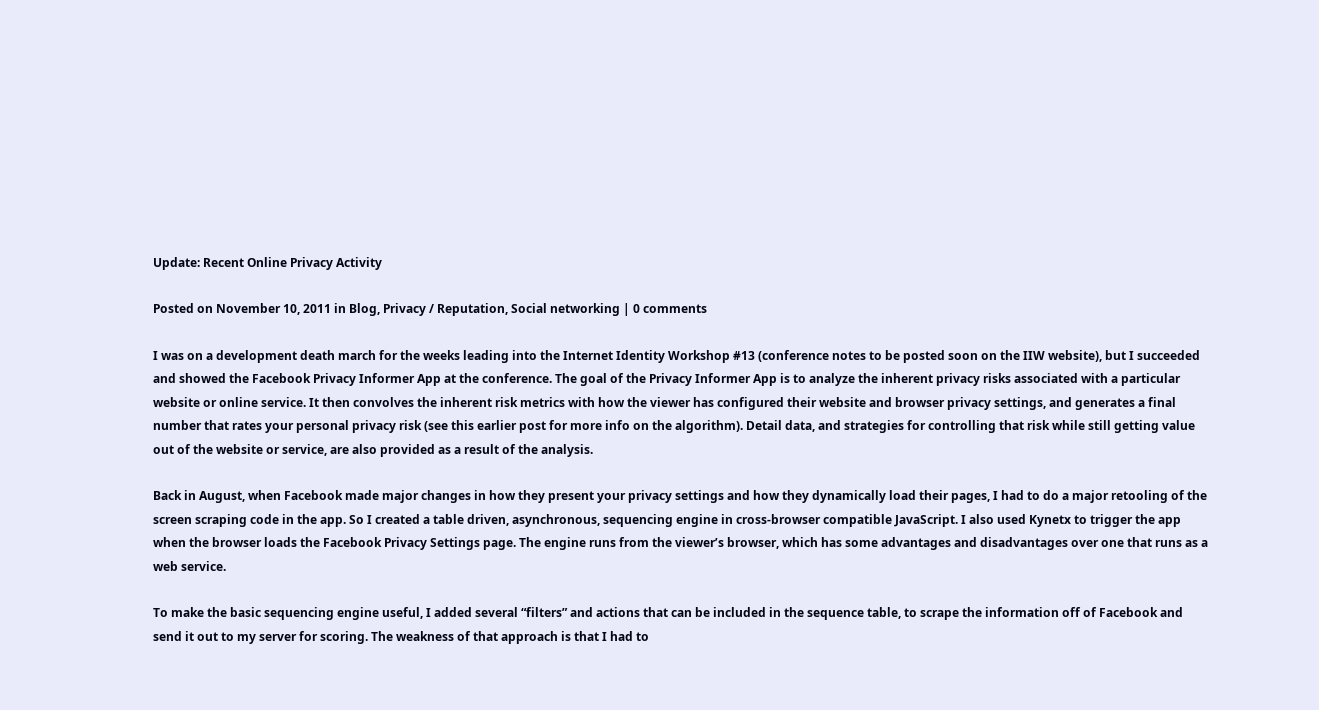Update: Recent Online Privacy Activity

Posted on November 10, 2011 in Blog, Privacy / Reputation, Social networking | 0 comments

I was on a development death march for the weeks leading into the Internet Identity Workshop #13 (conference notes to be posted soon on the IIW website), but I succeeded and showed the Facebook Privacy Informer App at the conference. The goal of the Privacy Informer App is to analyze the inherent privacy risks associated with a particular website or online service. It then convolves the inherent risk metrics with how the viewer has configured their website and browser privacy settings, and generates a final number that rates your personal privacy risk (see this earlier post for more info on the algorithm). Detail data, and strategies for controlling that risk while still getting value out of the website or service, are also provided as a result of the analysis.

Back in August, when Facebook made major changes in how they present your privacy settings and how they dynamically load their pages, I had to do a major retooling of the screen scraping code in the app. So I created a table driven, asynchronous, sequencing engine in cross-browser compatible JavaScript. I also used Kynetx to trigger the app when the browser loads the Facebook Privacy Settings page. The engine runs from the viewer’s browser, which has some advantages and disadvantages over one that runs as a web service.

To make the basic sequencing engine useful, I added several “filters” and actions that can be included in the sequence table, to scrape the information off of Facebook and send it out to my server for scoring. The weakness of that approach is that I had to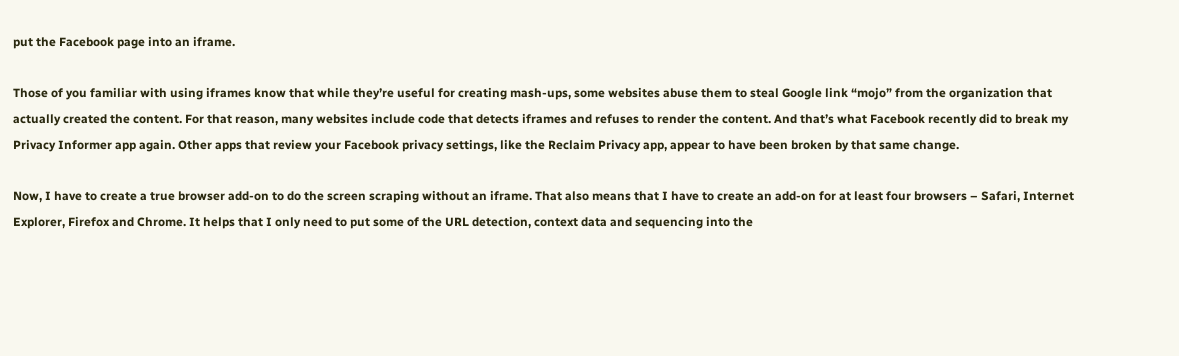put the Facebook page into an iframe.

Those of you familiar with using iframes know that while they’re useful for creating mash-ups, some websites abuse them to steal Google link “mojo” from the organization that actually created the content. For that reason, many websites include code that detects iframes and refuses to render the content. And that’s what Facebook recently did to break my Privacy Informer app again. Other apps that review your Facebook privacy settings, like the Reclaim Privacy app, appear to have been broken by that same change.

Now, I have to create a true browser add-on to do the screen scraping without an iframe. That also means that I have to create an add-on for at least four browsers – Safari, Internet Explorer, Firefox and Chrome. It helps that I only need to put some of the URL detection, context data and sequencing into the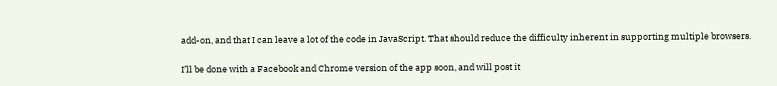add-on, and that I can leave a lot of the code in JavaScript. That should reduce the difficulty inherent in supporting multiple browsers.

I’ll be done with a Facebook and Chrome version of the app soon, and will post it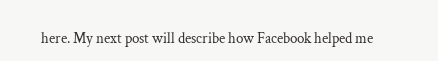here. My next post will describe how Facebook helped me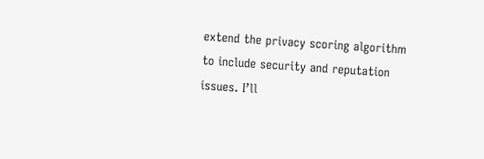extend the privacy scoring algorithm to include security and reputation issues. I’ll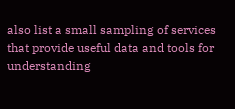also list a small sampling of services that provide useful data and tools for understanding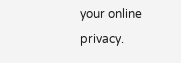your online privacy.